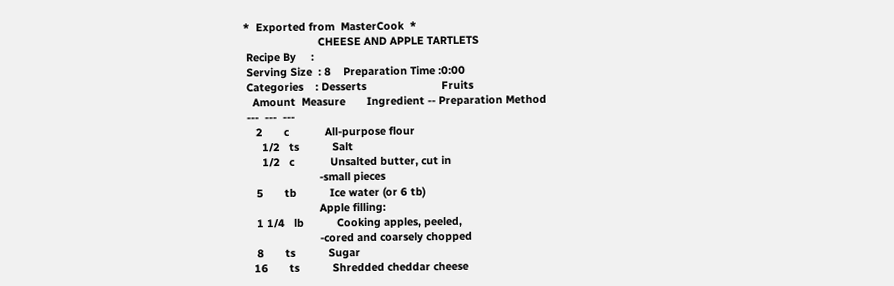*  Exported from  MasterCook  *
                         CHEESE AND APPLE TARTLETS
 Recipe By     :
 Serving Size  : 8    Preparation Time :0:00
 Categories    : Desserts                         Fruits
   Amount  Measure       Ingredient -- Preparation Method
 ---  ---  ---
    2       c            All-purpose flour
      1/2   ts           Salt
      1/2   c            Unsalted butter, cut in
                         -small pieces
    5       tb           Ice water (or 6 tb)
                         Apple filling:
    1 1/4   lb           Cooking apples, peeled,
                         -cored and coarsely chopped
    8       ts           Sugar
   16       ts           Shredded cheddar cheese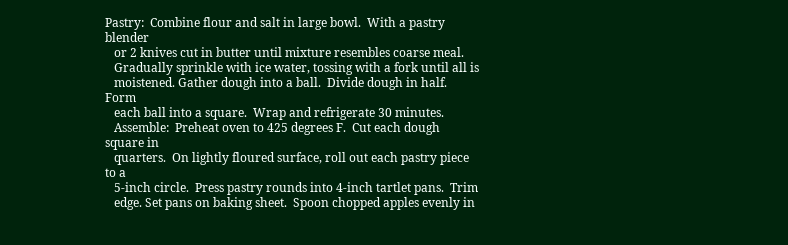Pastry:  Combine flour and salt in large bowl.  With a pastry blender
   or 2 knives cut in butter until mixture resembles coarse meal.
   Gradually sprinkle with ice water, tossing with a fork until all is
   moistened. Gather dough into a ball.  Divide dough in half.  Form
   each ball into a square.  Wrap and refrigerate 30 minutes.
   Assemble:  Preheat oven to 425 degrees F.  Cut each dough square in
   quarters.  On lightly floured surface, roll out each pastry piece to a
   5-inch circle.  Press pastry rounds into 4-inch tartlet pans.  Trim
   edge. Set pans on baking sheet.  Spoon chopped apples evenly in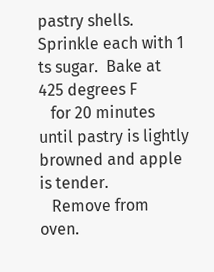pastry shells. Sprinkle each with 1 ts sugar.  Bake at 425 degrees F
   for 20 minutes until pastry is lightly browned and apple is tender.
   Remove from oven.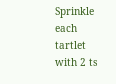Sprinkle each tartlet with 2 ts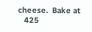cheese.  Bake at
   425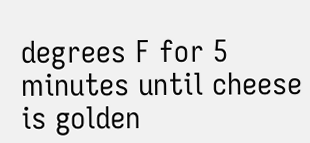degrees F for 5 minutes until cheese is golden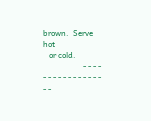brown.  Serve hot
   or cold.
                    - - - - - - - - - - - - - - - - - -